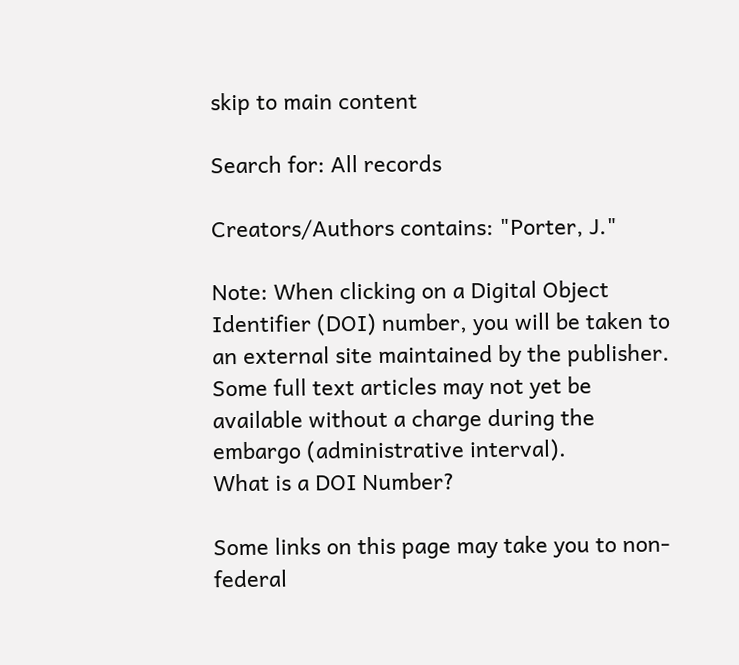skip to main content

Search for: All records

Creators/Authors contains: "Porter, J."

Note: When clicking on a Digital Object Identifier (DOI) number, you will be taken to an external site maintained by the publisher. Some full text articles may not yet be available without a charge during the embargo (administrative interval).
What is a DOI Number?

Some links on this page may take you to non-federal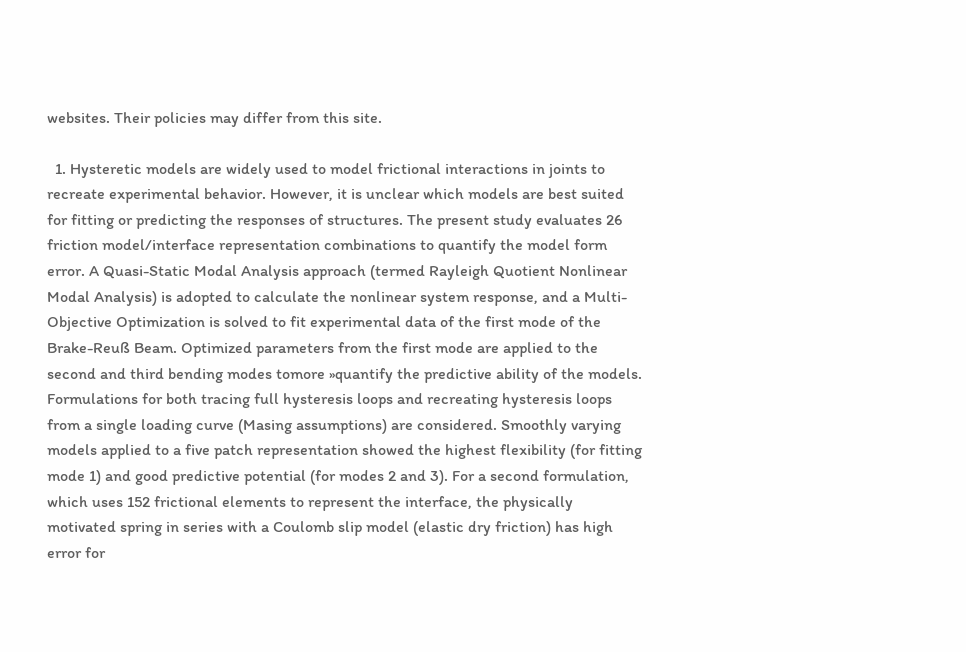websites. Their policies may differ from this site.

  1. Hysteretic models are widely used to model frictional interactions in joints to recreate experimental behavior. However, it is unclear which models are best suited for fitting or predicting the responses of structures. The present study evaluates 26 friction model/interface representation combinations to quantify the model form error. A Quasi-Static Modal Analysis approach (termed Rayleigh Quotient Nonlinear Modal Analysis) is adopted to calculate the nonlinear system response, and a Multi-Objective Optimization is solved to fit experimental data of the first mode of the Brake-Reuß Beam. Optimized parameters from the first mode are applied to the second and third bending modes tomore »quantify the predictive ability of the models. Formulations for both tracing full hysteresis loops and recreating hysteresis loops from a single loading curve (Masing assumptions) are considered. Smoothly varying models applied to a five patch representation showed the highest flexibility (for fitting mode 1) and good predictive potential (for modes 2 and 3). For a second formulation, which uses 152 frictional elements to represent the interface, the physically motivated spring in series with a Coulomb slip model (elastic dry friction) has high error for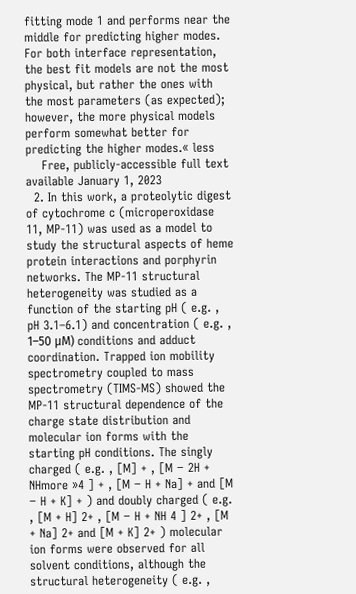fitting mode 1 and performs near the middle for predicting higher modes. For both interface representation, the best fit models are not the most physical, but rather the ones with the most parameters (as expected); however, the more physical models perform somewhat better for predicting the higher modes.« less
    Free, publicly-accessible full text available January 1, 2023
  2. In this work, a proteolytic digest of cytochrome c (microperoxidase 11, MP-11) was used as a model to study the structural aspects of heme protein interactions and porphyrin networks. The MP-11 structural heterogeneity was studied as a function of the starting pH ( e.g. , pH 3.1–6.1) and concentration ( e.g. , 1–50 μM) conditions and adduct coordination. Trapped ion mobility spectrometry coupled to mass spectrometry (TIMS-MS) showed the MP-11 structural dependence of the charge state distribution and molecular ion forms with the starting pH conditions. The singly charged ( e.g. , [M] + , [M − 2H + NHmore »4 ] + , [M − H + Na] + and [M − H + K] + ) and doubly charged ( e.g. , [M + H] 2+ , [M − H + NH 4 ] 2+ , [M + Na] 2+ and [M + K] 2+ ) molecular ion forms were observed for all solvent conditions, although the structural heterogeneity ( e.g. ,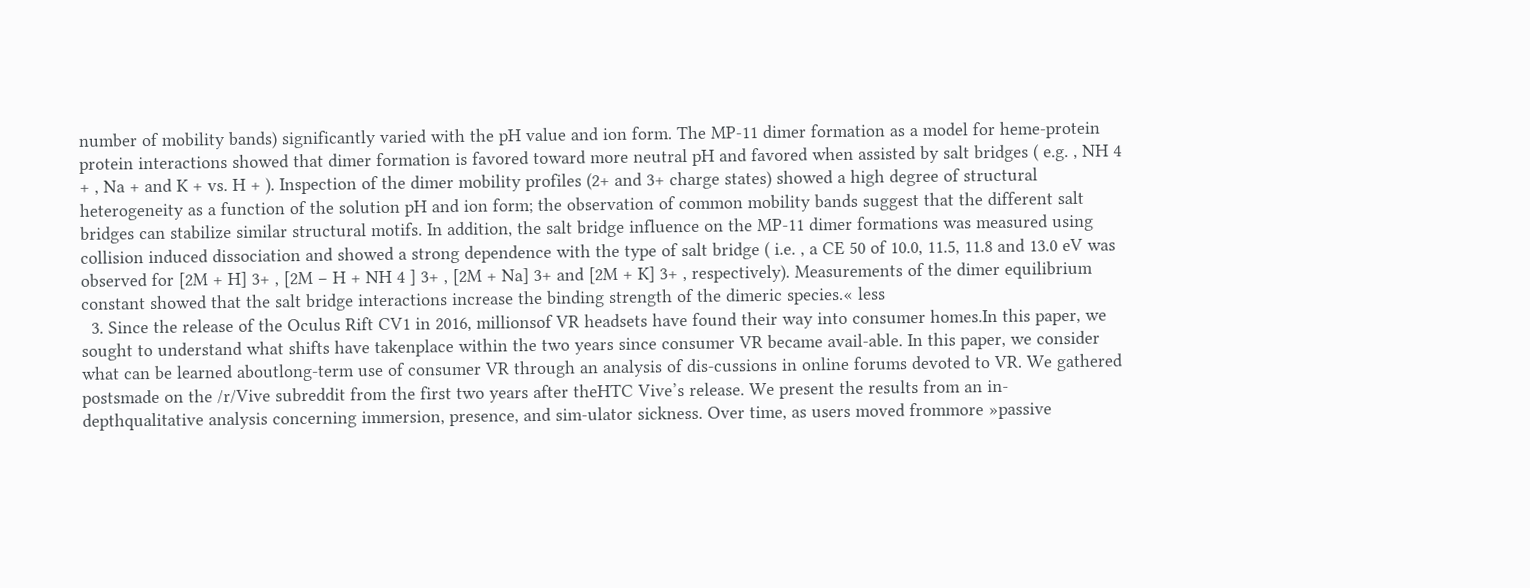number of mobility bands) significantly varied with the pH value and ion form. The MP-11 dimer formation as a model for heme-protein protein interactions showed that dimer formation is favored toward more neutral pH and favored when assisted by salt bridges ( e.g. , NH 4 + , Na + and K + vs. H + ). Inspection of the dimer mobility profiles (2+ and 3+ charge states) showed a high degree of structural heterogeneity as a function of the solution pH and ion form; the observation of common mobility bands suggest that the different salt bridges can stabilize similar structural motifs. In addition, the salt bridge influence on the MP-11 dimer formations was measured using collision induced dissociation and showed a strong dependence with the type of salt bridge ( i.e. , a CE 50 of 10.0, 11.5, 11.8 and 13.0 eV was observed for [2M + H] 3+ , [2M − H + NH 4 ] 3+ , [2M + Na] 3+ and [2M + K] 3+ , respectively). Measurements of the dimer equilibrium constant showed that the salt bridge interactions increase the binding strength of the dimeric species.« less
  3. Since the release of the Oculus Rift CV1 in 2016, millionsof VR headsets have found their way into consumer homes.In this paper, we sought to understand what shifts have takenplace within the two years since consumer VR became avail-able. In this paper, we consider what can be learned aboutlong-term use of consumer VR through an analysis of dis-cussions in online forums devoted to VR. We gathered postsmade on the /r/Vive subreddit from the first two years after theHTC Vive’s release. We present the results from an in-depthqualitative analysis concerning immersion, presence, and sim-ulator sickness. Over time, as users moved frommore »passive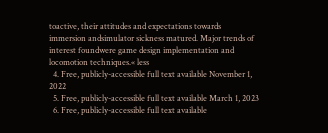toactive, their attitudes and expectations towards immersion andsimulator sickness matured. Major trends of interest foundwere game design implementation and locomotion techniques.« less
  4. Free, publicly-accessible full text available November 1, 2022
  5. Free, publicly-accessible full text available March 1, 2023
  6. Free, publicly-accessible full text available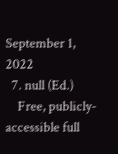September 1, 2022
  7. null (Ed.)
    Free, publicly-accessible full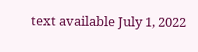text available July 1, 2022